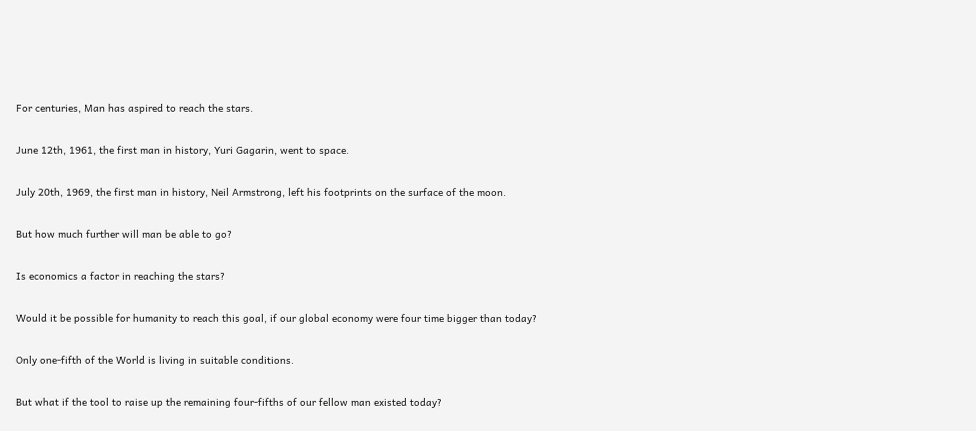For centuries, Man has aspired to reach the stars.

June 12th, 1961, the first man in history, Yuri Gagarin, went to space.

July 20th, 1969, the first man in history, Neil Armstrong, left his footprints on the surface of the moon.

But how much further will man be able to go?

Is economics a factor in reaching the stars?

Would it be possible for humanity to reach this goal, if our global economy were four time bigger than today?

Only one-fifth of the World is living in suitable conditions.

But what if the tool to raise up the remaining four-fifths of our fellow man existed today?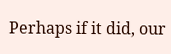Perhaps if it did, our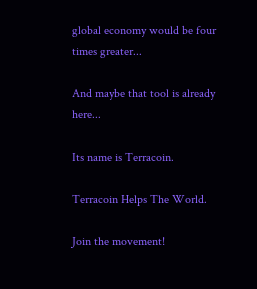global economy would be four times greater...

And maybe that tool is already here...

Its name is Terracoin.

Terracoin Helps The World.

Join the movement!